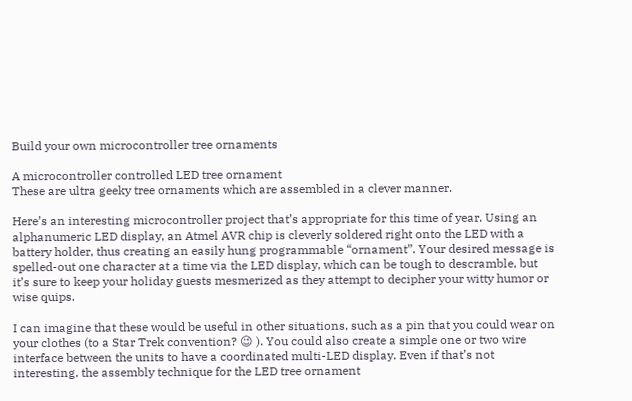Build your own microcontroller tree ornaments

A microcontroller controlled LED tree ornament
These are ultra geeky tree ornaments which are assembled in a clever manner.

Here’s an interesting microcontroller project that’s appropriate for this time of year. Using an alphanumeric LED display, an Atmel AVR chip is cleverly soldered right onto the LED with a battery holder, thus creating an easily hung programmable “ornament”. Your desired message is spelled-out one character at a time via the LED display, which can be tough to descramble, but it’s sure to keep your holiday guests mesmerized as they attempt to decipher your witty humor or wise quips.

I can imagine that these would be useful in other situations, such as a pin that you could wear on your clothes (to a Star Trek convention? 😉 ). You could also create a simple one or two wire interface between the units to have a coordinated multi-LED display. Even if that’s not interesting, the assembly technique for the LED tree ornament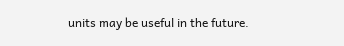units may be useful in the future.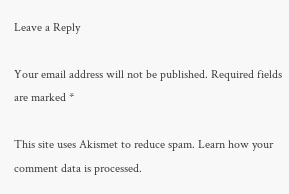Leave a Reply

Your email address will not be published. Required fields are marked *

This site uses Akismet to reduce spam. Learn how your comment data is processed.